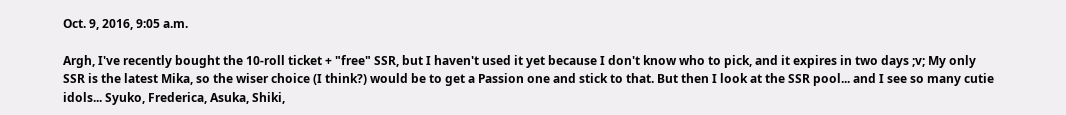Oct. 9, 2016, 9:05 a.m.

Argh, I've recently bought the 10-roll ticket + "free" SSR, but I haven't used it yet because I don't know who to pick, and it expires in two days ;v; My only SSR is the latest Mika, so the wiser choice (I think?) would be to get a Passion one and stick to that. But then I look at the SSR pool... and I see so many cutie idols... Syuko, Frederica, Asuka, Shiki,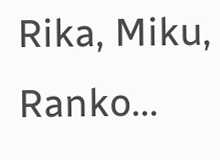Rika, Miku, Ranko...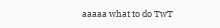aaaaa what to do TwT